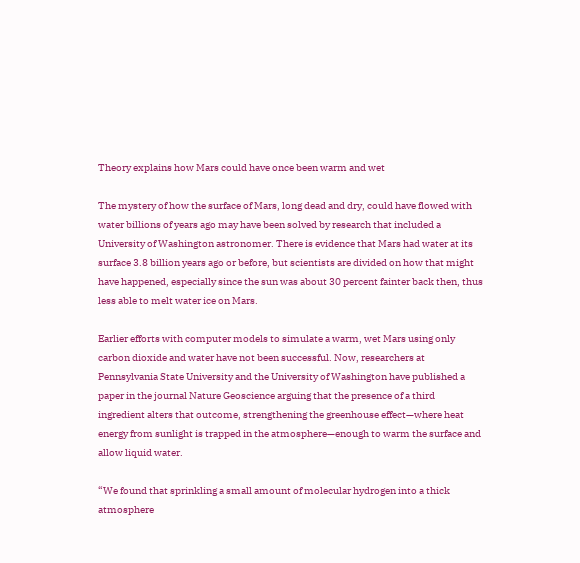Theory explains how Mars could have once been warm and wet

The mystery of how the surface of Mars, long dead and dry, could have flowed with water billions of years ago may have been solved by research that included a University of Washington astronomer. There is evidence that Mars had water at its surface 3.8 billion years ago or before, but scientists are divided on how that might have happened, especially since the sun was about 30 percent fainter back then, thus less able to melt water ice on Mars.

Earlier efforts with computer models to simulate a warm, wet Mars using only carbon dioxide and water have not been successful. Now, researchers at Pennsylvania State University and the University of Washington have published a paper in the journal Nature Geoscience arguing that the presence of a third ingredient alters that outcome, strengthening the greenhouse effect—where heat energy from sunlight is trapped in the atmosphere—enough to warm the surface and allow liquid water.

“We found that sprinkling a small amount of molecular hydrogen into a thick atmosphere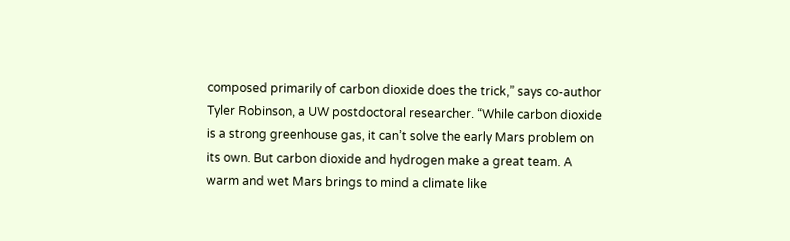composed primarily of carbon dioxide does the trick,” says co-author Tyler Robinson, a UW postdoctoral researcher. “While carbon dioxide is a strong greenhouse gas, it can’t solve the early Mars problem on its own. But carbon dioxide and hydrogen make a great team. A warm and wet Mars brings to mind a climate like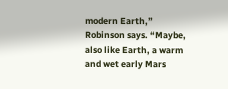modern Earth,” Robinson says. “Maybe, also like Earth, a warm and wet early Mars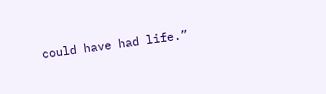could have had life.”